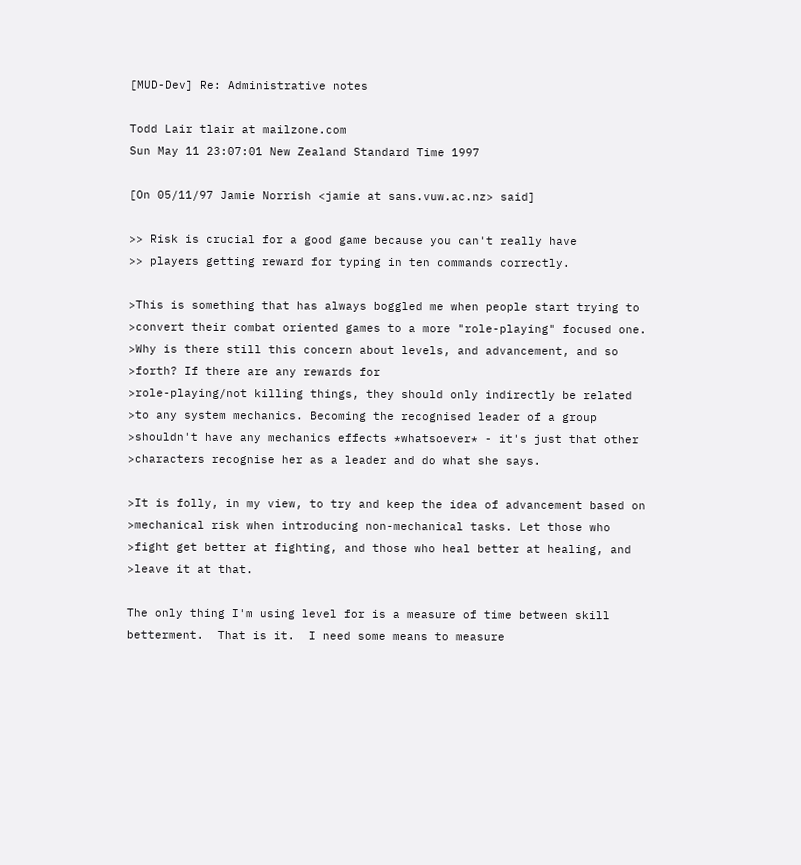[MUD-Dev] Re: Administrative notes

Todd Lair tlair at mailzone.com
Sun May 11 23:07:01 New Zealand Standard Time 1997

[On 05/11/97 Jamie Norrish <jamie at sans.vuw.ac.nz> said]

>> Risk is crucial for a good game because you can't really have
>> players getting reward for typing in ten commands correctly.

>This is something that has always boggled me when people start trying to
>convert their combat oriented games to a more "role-playing" focused one.
>Why is there still this concern about levels, and advancement, and so
>forth? If there are any rewards for
>role-playing/not killing things, they should only indirectly be related
>to any system mechanics. Becoming the recognised leader of a group
>shouldn't have any mechanics effects *whatsoever* - it's just that other
>characters recognise her as a leader and do what she says.

>It is folly, in my view, to try and keep the idea of advancement based on
>mechanical risk when introducing non-mechanical tasks. Let those who
>fight get better at fighting, and those who heal better at healing, and
>leave it at that.

The only thing I'm using level for is a measure of time between skill
betterment.  That is it.  I need some means to measure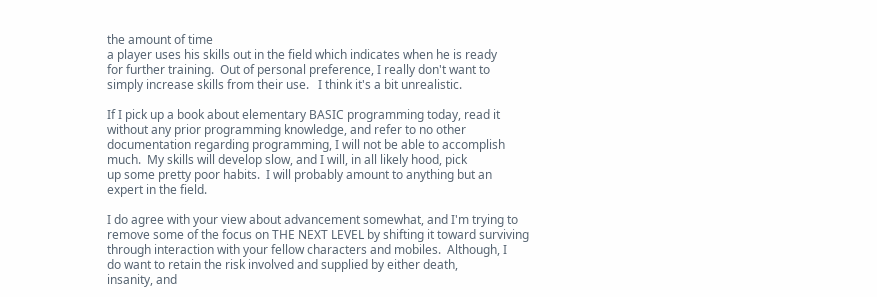the amount of time
a player uses his skills out in the field which indicates when he is ready
for further training.  Out of personal preference, I really don't want to
simply increase skills from their use.   I think it's a bit unrealistic.

If I pick up a book about elementary BASIC programming today, read it
without any prior programming knowledge, and refer to no other
documentation regarding programming, I will not be able to accomplish
much.  My skills will develop slow, and I will, in all likely hood, pick
up some pretty poor habits.  I will probably amount to anything but an
expert in the field.

I do agree with your view about advancement somewhat, and I'm trying to
remove some of the focus on THE NEXT LEVEL by shifting it toward surviving
through interaction with your fellow characters and mobiles.  Although, I
do want to retain the risk involved and supplied by either death,
insanity, and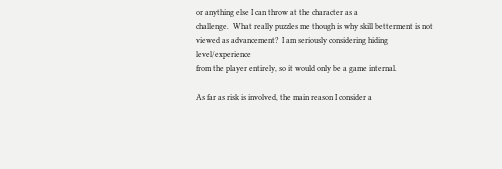or anything else I can throw at the character as a
challenge.  What really puzzles me though is why skill betterment is not
viewed as advancement?  I am seriously considering hiding level/experience
from the player entirely, so it would only be a game internal.

As far as risk is involved, the main reason I consider a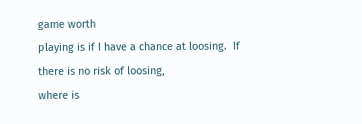game worth
playing is if I have a chance at loosing.  If there is no risk of loosing,
where is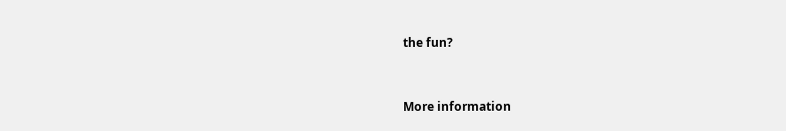the fun?


More information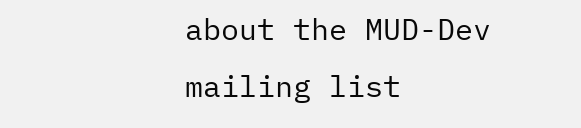about the MUD-Dev mailing list